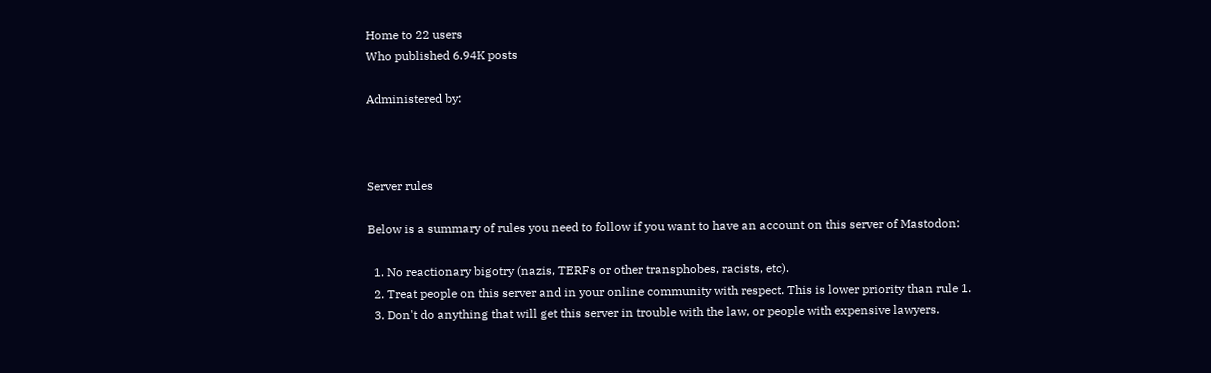Home to 22 users
Who published 6.94K posts

Administered by:



Server rules

Below is a summary of rules you need to follow if you want to have an account on this server of Mastodon:

  1. No reactionary bigotry (nazis, TERFs or other transphobes, racists, etc).
  2. Treat people on this server and in your online community with respect. This is lower priority than rule 1.
  3. Don't do anything that will get this server in trouble with the law, or people with expensive lawyers.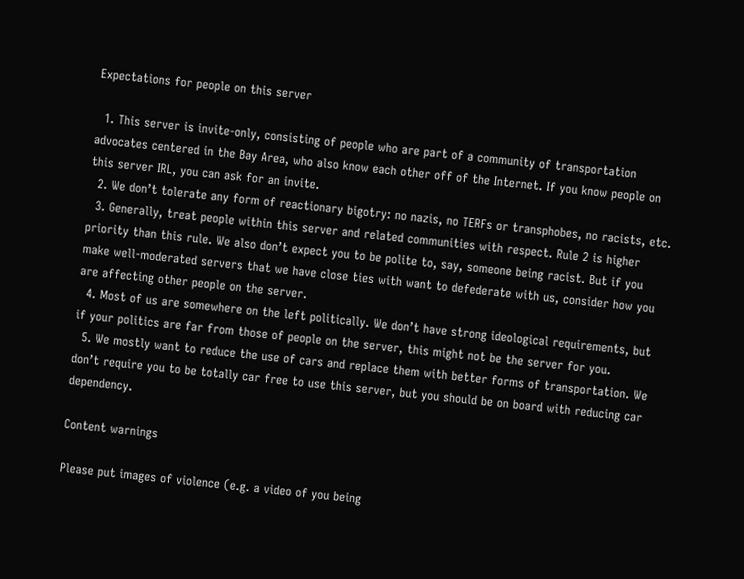Expectations for people on this server

  1. This server is invite-only, consisting of people who are part of a community of transportation advocates centered in the Bay Area, who also know each other off of the Internet. If you know people on this server IRL, you can ask for an invite.
  2. We don’t tolerate any form of reactionary bigotry: no nazis, no TERFs or transphobes, no racists, etc.
  3. Generally, treat people within this server and related communities with respect. Rule 2 is higher priority than this rule. We also don’t expect you to be polite to, say, someone being racist. But if you make well-moderated servers that we have close ties with want to defederate with us, consider how you are affecting other people on the server.
  4. Most of us are somewhere on the left politically. We don’t have strong ideological requirements, but if your politics are far from those of people on the server, this might not be the server for you.
  5. We mostly want to reduce the use of cars and replace them with better forms of transportation. We don’t require you to be totally car free to use this server, but you should be on board with reducing car dependency.

Content warnings

Please put images of violence (e.g. a video of you being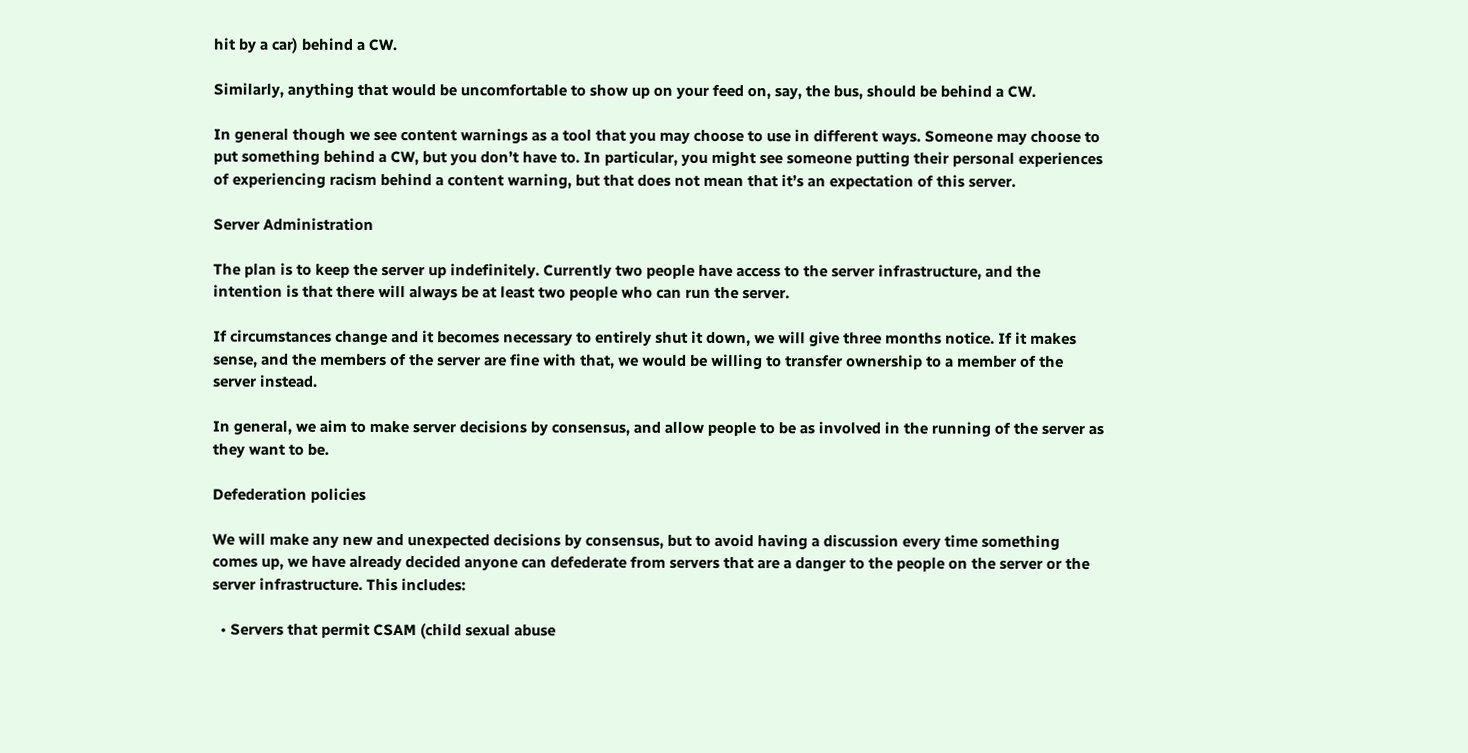hit by a car) behind a CW.

Similarly, anything that would be uncomfortable to show up on your feed on, say, the bus, should be behind a CW.

In general though we see content warnings as a tool that you may choose to use in different ways. Someone may choose to put something behind a CW, but you don’t have to. In particular, you might see someone putting their personal experiences of experiencing racism behind a content warning, but that does not mean that it’s an expectation of this server.

Server Administration

The plan is to keep the server up indefinitely. Currently two people have access to the server infrastructure, and the intention is that there will always be at least two people who can run the server.

If circumstances change and it becomes necessary to entirely shut it down, we will give three months notice. If it makes sense, and the members of the server are fine with that, we would be willing to transfer ownership to a member of the server instead.

In general, we aim to make server decisions by consensus, and allow people to be as involved in the running of the server as they want to be.

Defederation policies

We will make any new and unexpected decisions by consensus, but to avoid having a discussion every time something comes up, we have already decided anyone can defederate from servers that are a danger to the people on the server or the server infrastructure. This includes:

  • Servers that permit CSAM (child sexual abuse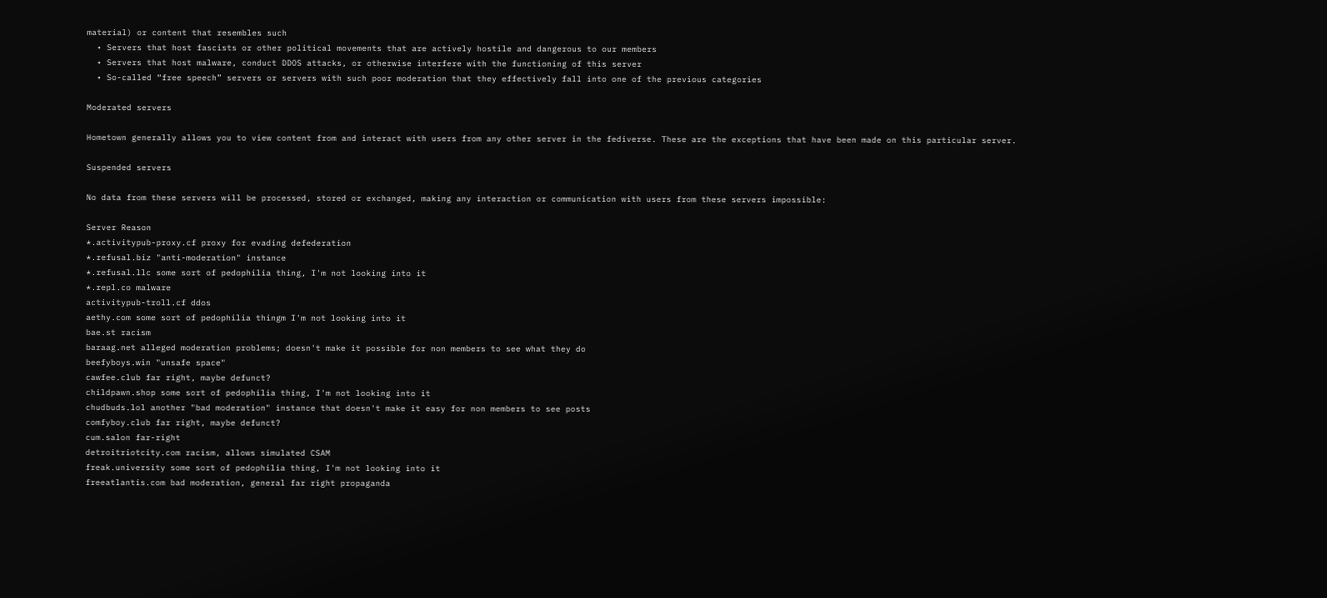material) or content that resembles such
  • Servers that host fascists or other political movements that are actively hostile and dangerous to our members
  • Servers that host malware, conduct DDOS attacks, or otherwise interfere with the functioning of this server
  • So-called “free speech” servers or servers with such poor moderation that they effectively fall into one of the previous categories

Moderated servers

Hometown generally allows you to view content from and interact with users from any other server in the fediverse. These are the exceptions that have been made on this particular server.

Suspended servers

No data from these servers will be processed, stored or exchanged, making any interaction or communication with users from these servers impossible:

Server Reason
*.activitypub-proxy.cf proxy for evading defederation
*.refusal.biz "anti-moderation" instance
*.refusal.llc some sort of pedophilia thing, I'm not looking into it
*.repl.co malware
activitypub-troll.cf ddos
aethy.com some sort of pedophilia thingm I'm not looking into it
bae.st racism
baraag.net alleged moderation problems; doesn't make it possible for non members to see what they do
beefyboys.win "unsafe space"
cawfee.club far right, maybe defunct?
childpawn.shop some sort of pedophilia thing, I'm not looking into it
chudbuds.lol another "bad moderation" instance that doesn't make it easy for non members to see posts
comfyboy.club far right, maybe defunct?
cum.salon far-right
detroitriotcity.com racism, allows simulated CSAM
freak.university some sort of pedophilia thing, I'm not looking into it
freeatlantis.com bad moderation, general far right propaganda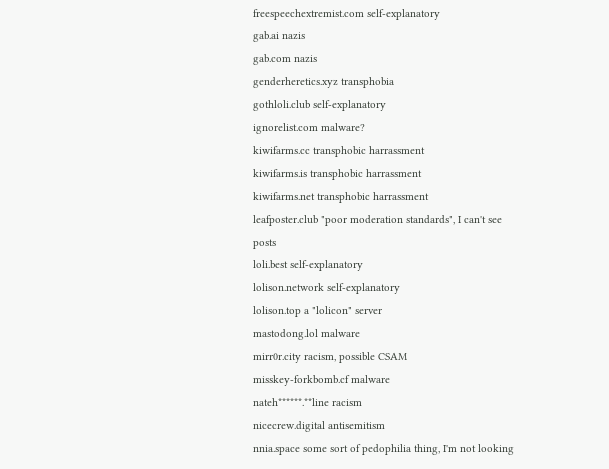freespeechextremist.com self-explanatory
gab.ai nazis
gab.com nazis
genderheretics.xyz transphobia
gothloli.club self-explanatory
ignorelist.com malware?
kiwifarms.cc transphobic harrassment
kiwifarms.is transphobic harrassment
kiwifarms.net transphobic harrassment
leafposter.club "poor moderation standards", I can't see posts
loli.best self-explanatory
lolison.network self-explanatory
lolison.top a "lolicon" server
mastodong.lol malware
mirr0r.city racism, possible CSAM
misskey-forkbomb.cf malware
nateh******.**line racism
nicecrew.digital antisemitism
nnia.space some sort of pedophilia thing, I'm not looking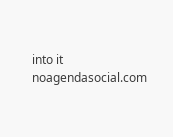into it
noagendasocial.com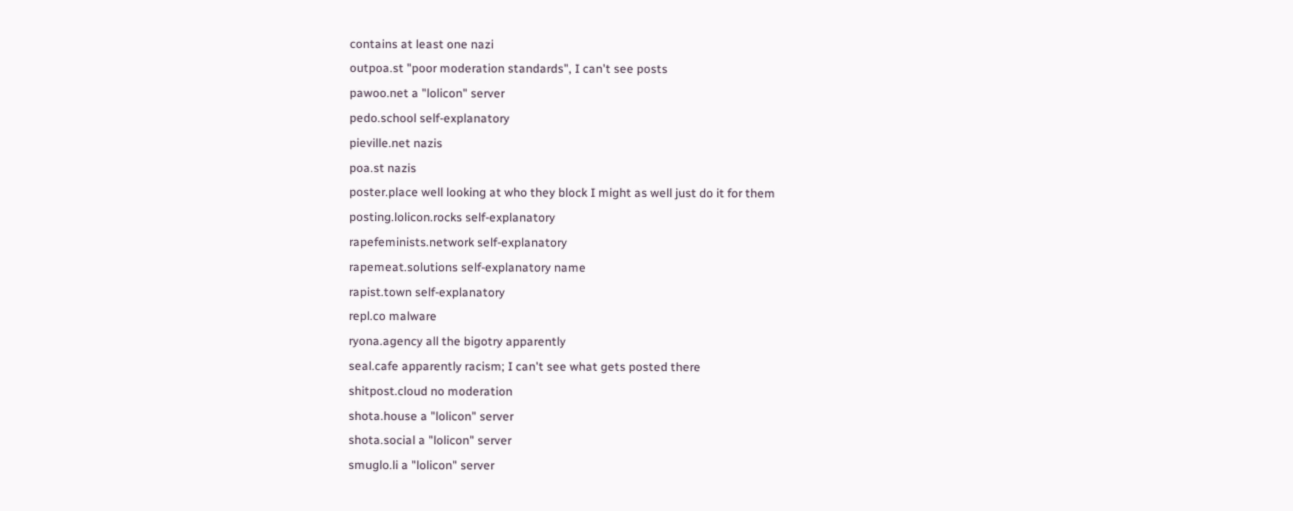contains at least one nazi
outpoa.st "poor moderation standards", I can't see posts
pawoo.net a "lolicon" server
pedo.school self-explanatory
pieville.net nazis
poa.st nazis
poster.place well looking at who they block I might as well just do it for them
posting.lolicon.rocks self-explanatory
rapefeminists.network self-explanatory
rapemeat.solutions self-explanatory name
rapist.town self-explanatory
repl.co malware
ryona.agency all the bigotry apparently
seal.cafe apparently racism; I can't see what gets posted there
shitpost.cloud no moderation
shota.house a "lolicon" server
shota.social a "lolicon" server
smuglo.li a "lolicon" server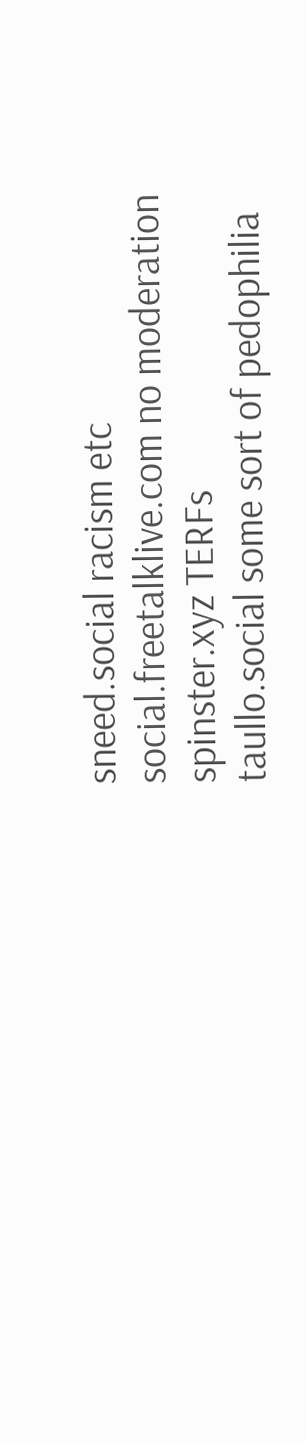sneed.social racism etc
social.freetalklive.com no moderation
spinster.xyz TERFs
taullo.social some sort of pedophilia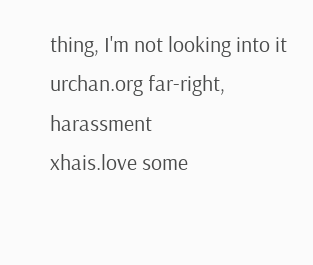thing, I'm not looking into it
urchan.org far-right, harassment
xhais.love some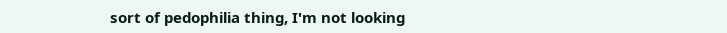sort of pedophilia thing, I'm not looking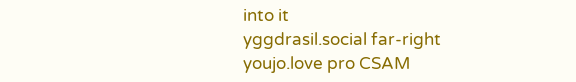into it
yggdrasil.social far-right
youjo.love pro CSAM